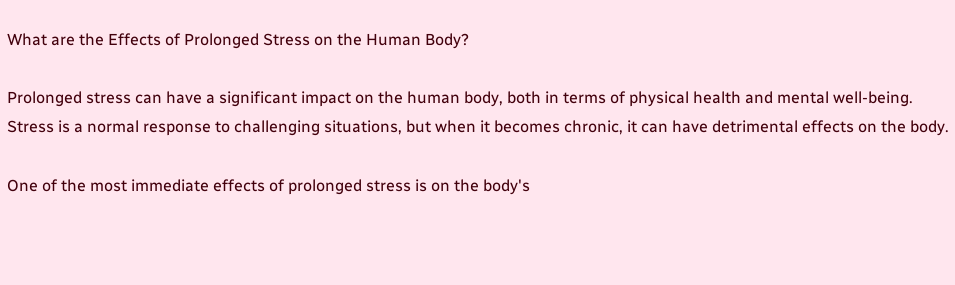What are the Effects of Prolonged Stress on the Human Body?

Prolonged stress can have a significant impact on the human body, both in terms of physical health and mental well-being. Stress is a normal response to challenging situations, but when it becomes chronic, it can have detrimental effects on the body.

One of the most immediate effects of prolonged stress is on the body's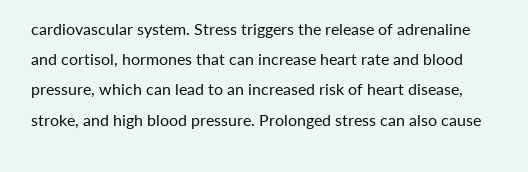cardiovascular system. Stress triggers the release of adrenaline and cortisol, hormones that can increase heart rate and blood pressure, which can lead to an increased risk of heart disease, stroke, and high blood pressure. Prolonged stress can also cause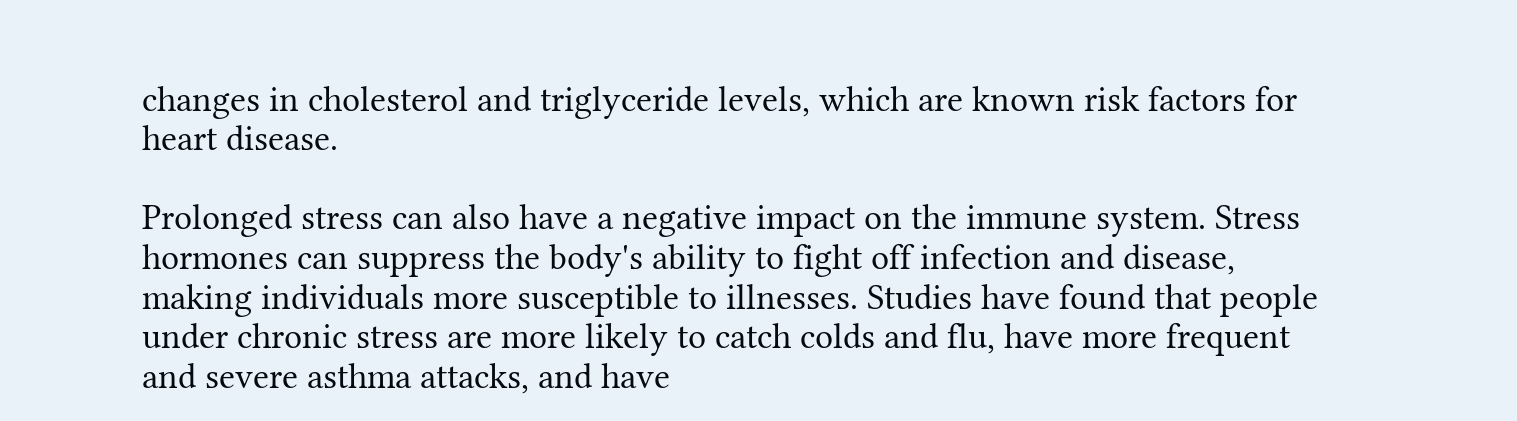changes in cholesterol and triglyceride levels, which are known risk factors for heart disease.

Prolonged stress can also have a negative impact on the immune system. Stress hormones can suppress the body's ability to fight off infection and disease, making individuals more susceptible to illnesses. Studies have found that people under chronic stress are more likely to catch colds and flu, have more frequent and severe asthma attacks, and have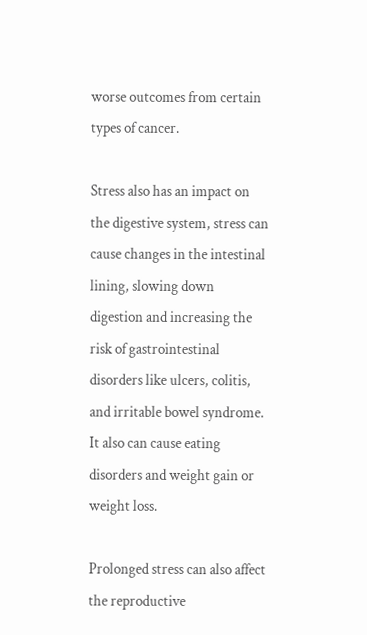worse outcomes from certain types of cancer.

Stress also has an impact on the digestive system, stress can cause changes in the intestinal lining, slowing down digestion and increasing the risk of gastrointestinal disorders like ulcers, colitis, and irritable bowel syndrome. It also can cause eating disorders and weight gain or weight loss.

Prolonged stress can also affect the reproductive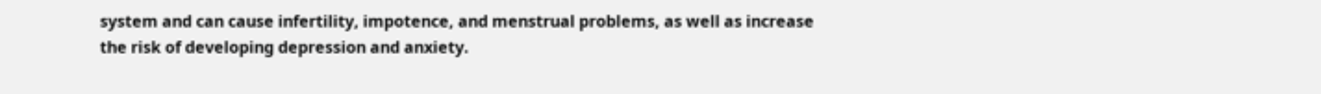system and can cause infertility, impotence, and menstrual problems, as well as increase the risk of developing depression and anxiety.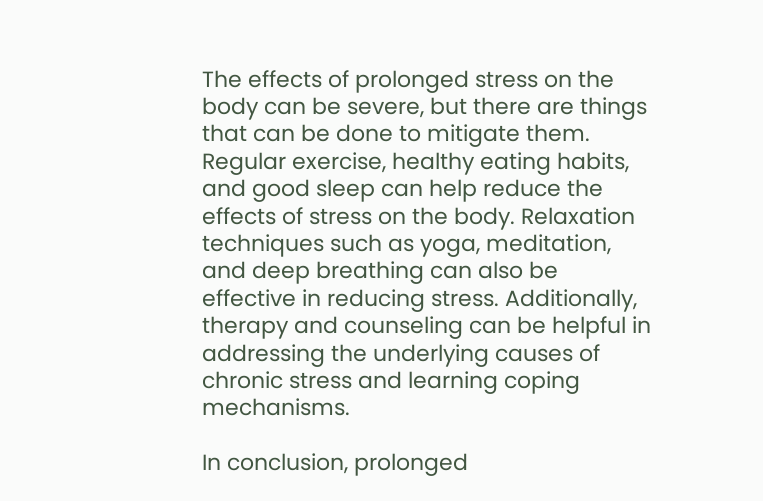The effects of prolonged stress on the body can be severe, but there are things that can be done to mitigate them. Regular exercise, healthy eating habits, and good sleep can help reduce the effects of stress on the body. Relaxation techniques such as yoga, meditation, and deep breathing can also be effective in reducing stress. Additionally, therapy and counseling can be helpful in addressing the underlying causes of chronic stress and learning coping mechanisms.

In conclusion, prolonged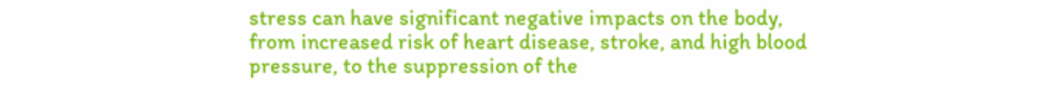stress can have significant negative impacts on the body, from increased risk of heart disease, stroke, and high blood pressure, to the suppression of the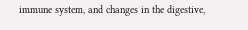immune system, and changes in the digestive,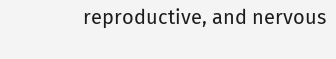reproductive, and nervous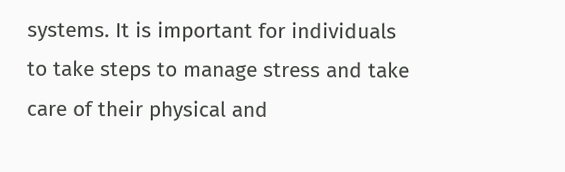systems. It is important for individuals to take steps to manage stress and take care of their physical and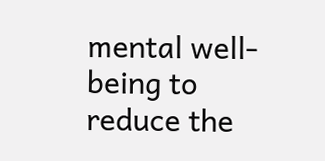mental well-being to reduce the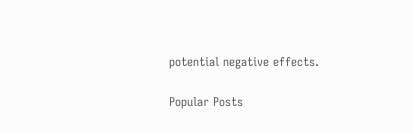potential negative effects.

Popular Posts